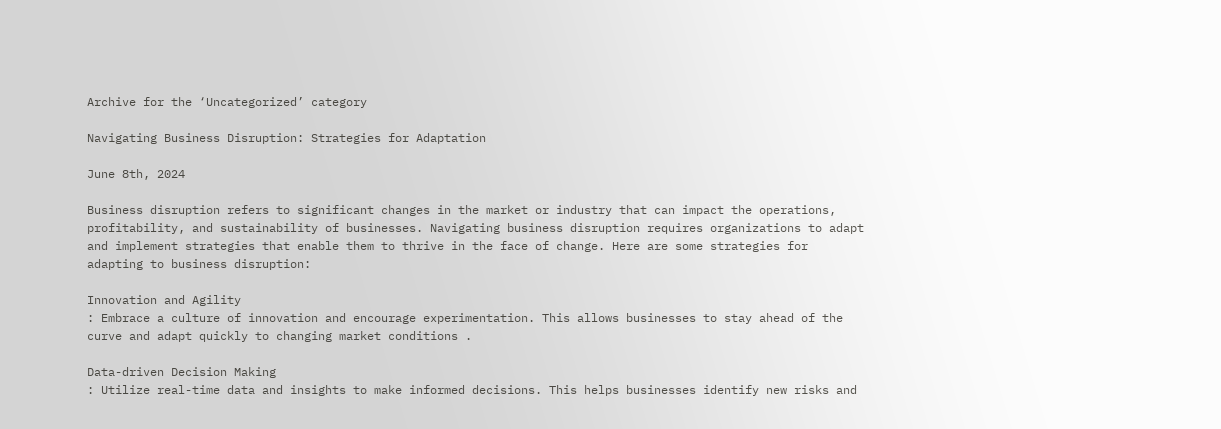Archive for the ‘Uncategorized’ category

Navigating Business Disruption: Strategies for Adaptation

June 8th, 2024

Business disruption refers to significant changes in the market or industry that can impact the operations, profitability, and sustainability of businesses. Navigating business disruption requires organizations to adapt and implement strategies that enable them to thrive in the face of change. Here are some strategies for adapting to business disruption:

Innovation and Agility
: Embrace a culture of innovation and encourage experimentation. This allows businesses to stay ahead of the curve and adapt quickly to changing market conditions .

Data-driven Decision Making
: Utilize real-time data and insights to make informed decisions. This helps businesses identify new risks and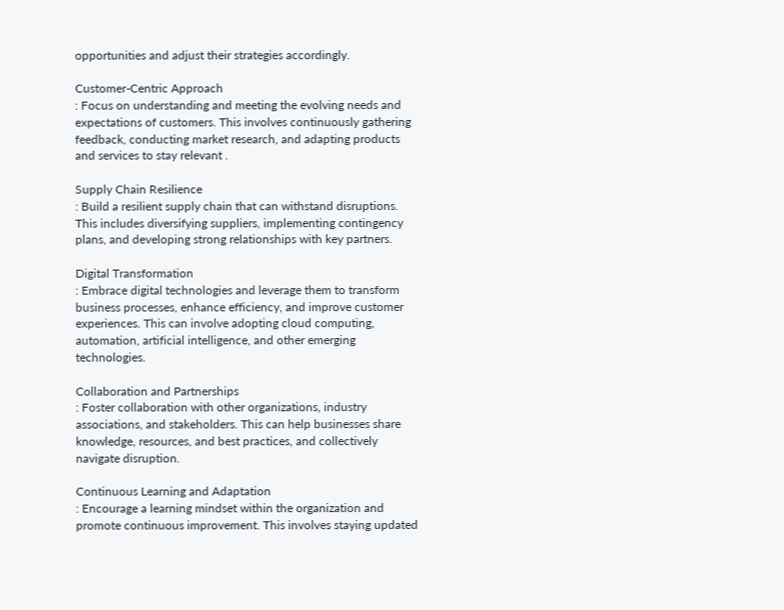opportunities and adjust their strategies accordingly.

Customer-Centric Approach
: Focus on understanding and meeting the evolving needs and expectations of customers. This involves continuously gathering feedback, conducting market research, and adapting products and services to stay relevant .

Supply Chain Resilience
: Build a resilient supply chain that can withstand disruptions. This includes diversifying suppliers, implementing contingency plans, and developing strong relationships with key partners.

Digital Transformation
: Embrace digital technologies and leverage them to transform business processes, enhance efficiency, and improve customer experiences. This can involve adopting cloud computing, automation, artificial intelligence, and other emerging technologies.

Collaboration and Partnerships
: Foster collaboration with other organizations, industry associations, and stakeholders. This can help businesses share knowledge, resources, and best practices, and collectively navigate disruption.

Continuous Learning and Adaptation
: Encourage a learning mindset within the organization and promote continuous improvement. This involves staying updated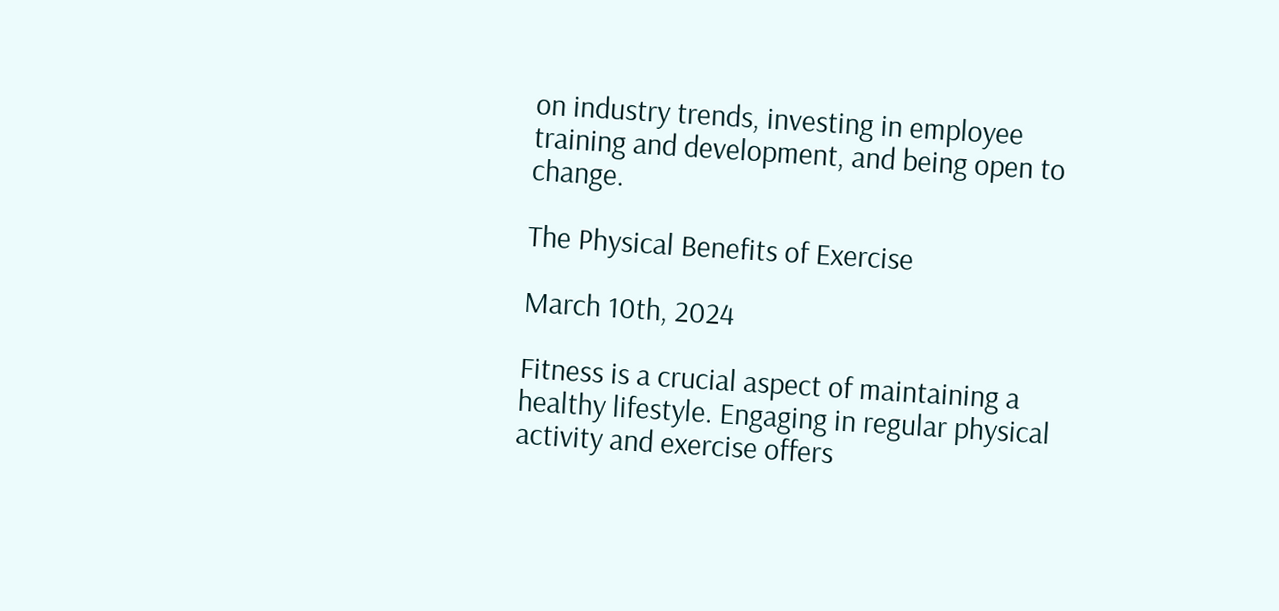on industry trends, investing in employee training and development, and being open to change.

The Physical Benefits of Exercise

March 10th, 2024

Fitness is a crucial aspect of maintaining a healthy lifestyle. Engaging in regular physical activity and exercise offers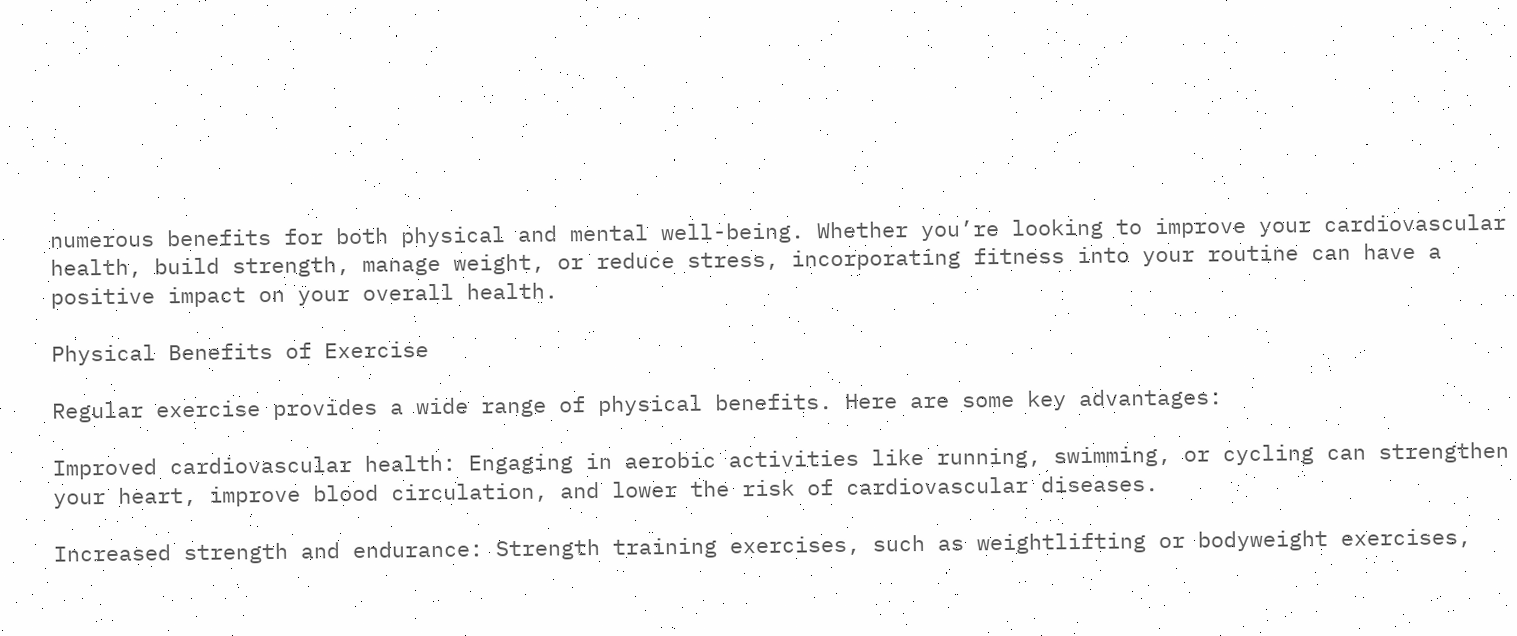numerous benefits for both physical and mental well-being. Whether you’re looking to improve your cardiovascular health, build strength, manage weight, or reduce stress, incorporating fitness into your routine can have a positive impact on your overall health.

Physical Benefits of Exercise

Regular exercise provides a wide range of physical benefits. Here are some key advantages:

Improved cardiovascular health: Engaging in aerobic activities like running, swimming, or cycling can strengthen your heart, improve blood circulation, and lower the risk of cardiovascular diseases.

Increased strength and endurance: Strength training exercises, such as weightlifting or bodyweight exercises,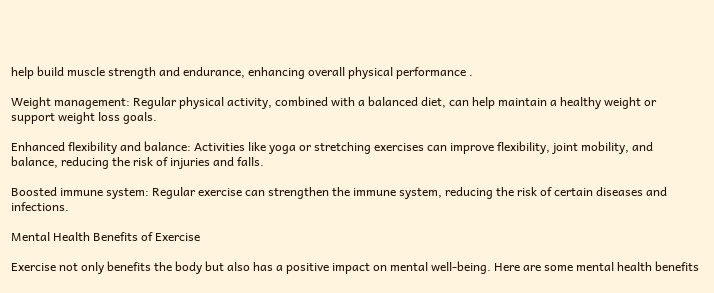help build muscle strength and endurance, enhancing overall physical performance .

Weight management: Regular physical activity, combined with a balanced diet, can help maintain a healthy weight or support weight loss goals.

Enhanced flexibility and balance: Activities like yoga or stretching exercises can improve flexibility, joint mobility, and balance, reducing the risk of injuries and falls.

Boosted immune system: Regular exercise can strengthen the immune system, reducing the risk of certain diseases and infections.

Mental Health Benefits of Exercise

Exercise not only benefits the body but also has a positive impact on mental well-being. Here are some mental health benefits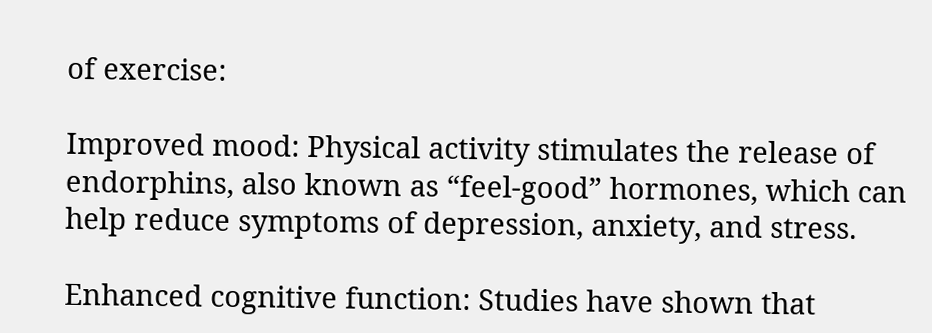of exercise:

Improved mood: Physical activity stimulates the release of endorphins, also known as “feel-good” hormones, which can help reduce symptoms of depression, anxiety, and stress.

Enhanced cognitive function: Studies have shown that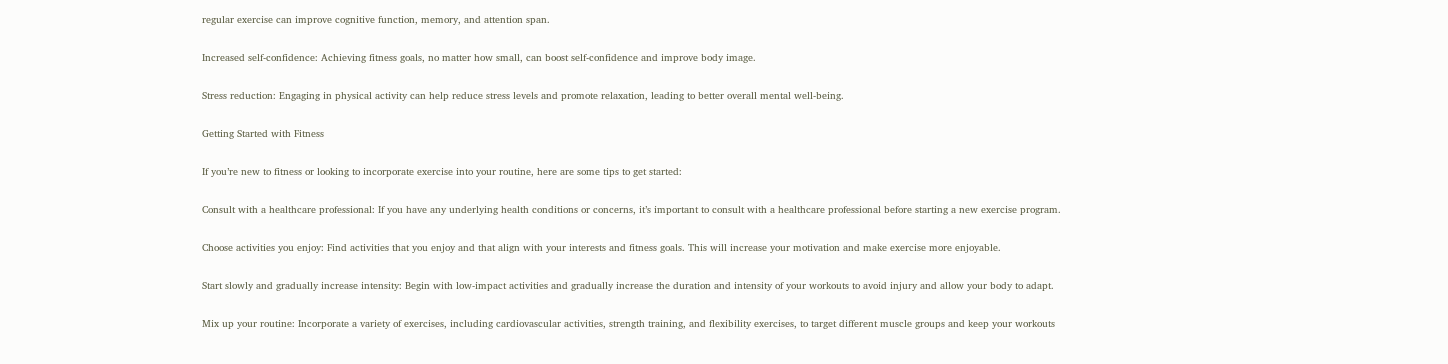regular exercise can improve cognitive function, memory, and attention span.

Increased self-confidence: Achieving fitness goals, no matter how small, can boost self-confidence and improve body image.

Stress reduction: Engaging in physical activity can help reduce stress levels and promote relaxation, leading to better overall mental well-being.

Getting Started with Fitness

If you’re new to fitness or looking to incorporate exercise into your routine, here are some tips to get started:

Consult with a healthcare professional: If you have any underlying health conditions or concerns, it’s important to consult with a healthcare professional before starting a new exercise program.

Choose activities you enjoy: Find activities that you enjoy and that align with your interests and fitness goals. This will increase your motivation and make exercise more enjoyable.

Start slowly and gradually increase intensity: Begin with low-impact activities and gradually increase the duration and intensity of your workouts to avoid injury and allow your body to adapt.

Mix up your routine: Incorporate a variety of exercises, including cardiovascular activities, strength training, and flexibility exercises, to target different muscle groups and keep your workouts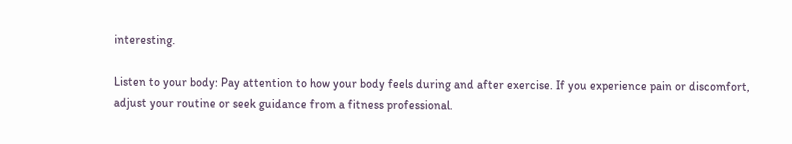interesting.

Listen to your body: Pay attention to how your body feels during and after exercise. If you experience pain or discomfort, adjust your routine or seek guidance from a fitness professional.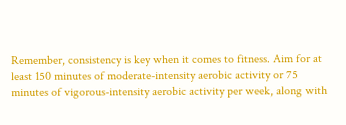Remember, consistency is key when it comes to fitness. Aim for at least 150 minutes of moderate-intensity aerobic activity or 75 minutes of vigorous-intensity aerobic activity per week, along with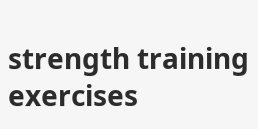strength training exercises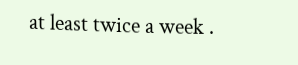at least twice a week .